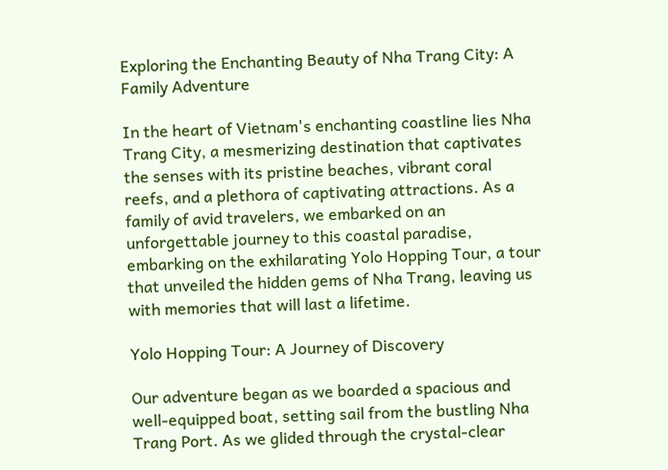Exploring the Enchanting Beauty of Nha Trang City: A Family Adventure

In the heart of Vietnam's enchanting coastline lies Nha Trang City, a mesmerizing destination that captivates the senses with its pristine beaches, vibrant coral reefs, and a plethora of captivating attractions. As a family of avid travelers, we embarked on an unforgettable journey to this coastal paradise, embarking on the exhilarating Yolo Hopping Tour, a tour that unveiled the hidden gems of Nha Trang, leaving us with memories that will last a lifetime.

Yolo Hopping Tour: A Journey of Discovery

Our adventure began as we boarded a spacious and well-equipped boat, setting sail from the bustling Nha Trang Port. As we glided through the crystal-clear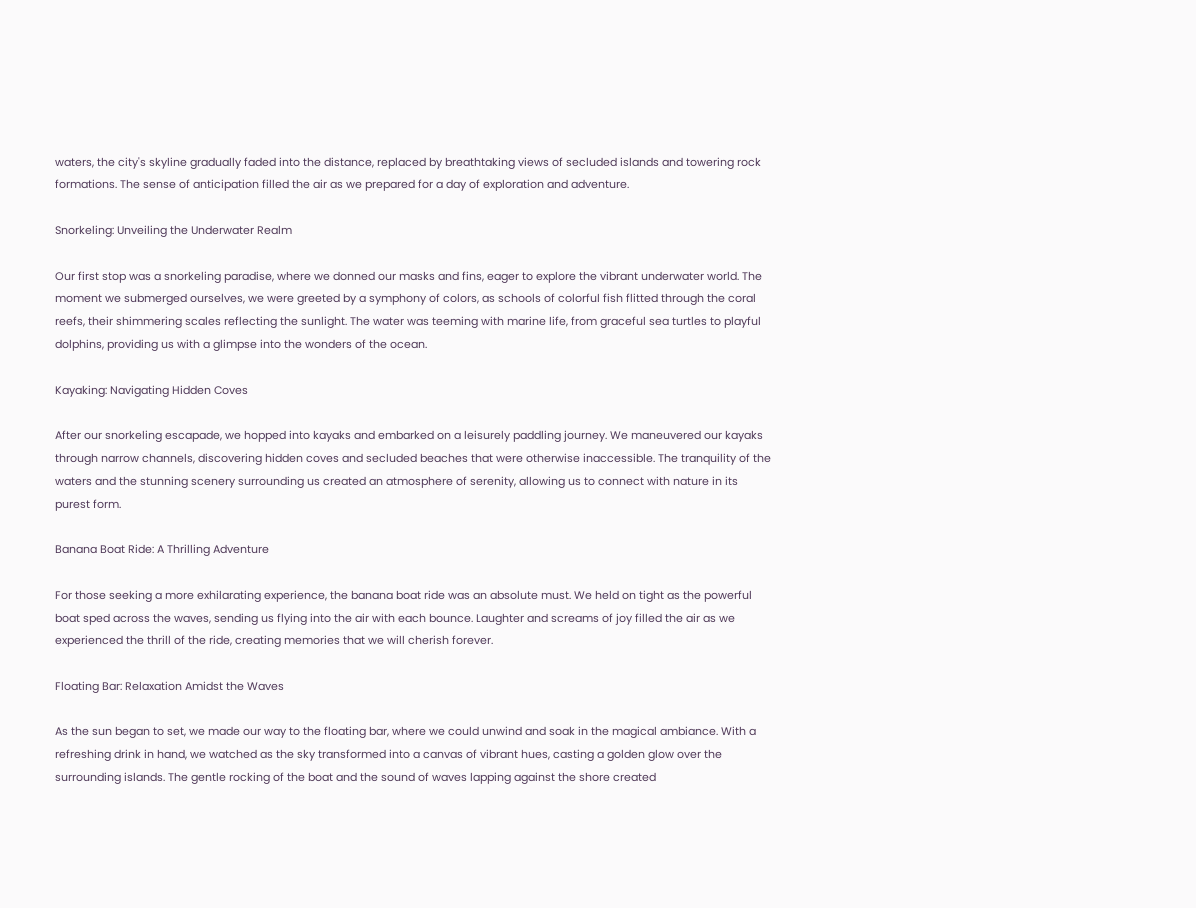waters, the city's skyline gradually faded into the distance, replaced by breathtaking views of secluded islands and towering rock formations. The sense of anticipation filled the air as we prepared for a day of exploration and adventure.

Snorkeling: Unveiling the Underwater Realm

Our first stop was a snorkeling paradise, where we donned our masks and fins, eager to explore the vibrant underwater world. The moment we submerged ourselves, we were greeted by a symphony of colors, as schools of colorful fish flitted through the coral reefs, their shimmering scales reflecting the sunlight. The water was teeming with marine life, from graceful sea turtles to playful dolphins, providing us with a glimpse into the wonders of the ocean.

Kayaking: Navigating Hidden Coves

After our snorkeling escapade, we hopped into kayaks and embarked on a leisurely paddling journey. We maneuvered our kayaks through narrow channels, discovering hidden coves and secluded beaches that were otherwise inaccessible. The tranquility of the waters and the stunning scenery surrounding us created an atmosphere of serenity, allowing us to connect with nature in its purest form.

Banana Boat Ride: A Thrilling Adventure

For those seeking a more exhilarating experience, the banana boat ride was an absolute must. We held on tight as the powerful boat sped across the waves, sending us flying into the air with each bounce. Laughter and screams of joy filled the air as we experienced the thrill of the ride, creating memories that we will cherish forever.

Floating Bar: Relaxation Amidst the Waves

As the sun began to set, we made our way to the floating bar, where we could unwind and soak in the magical ambiance. With a refreshing drink in hand, we watched as the sky transformed into a canvas of vibrant hues, casting a golden glow over the surrounding islands. The gentle rocking of the boat and the sound of waves lapping against the shore created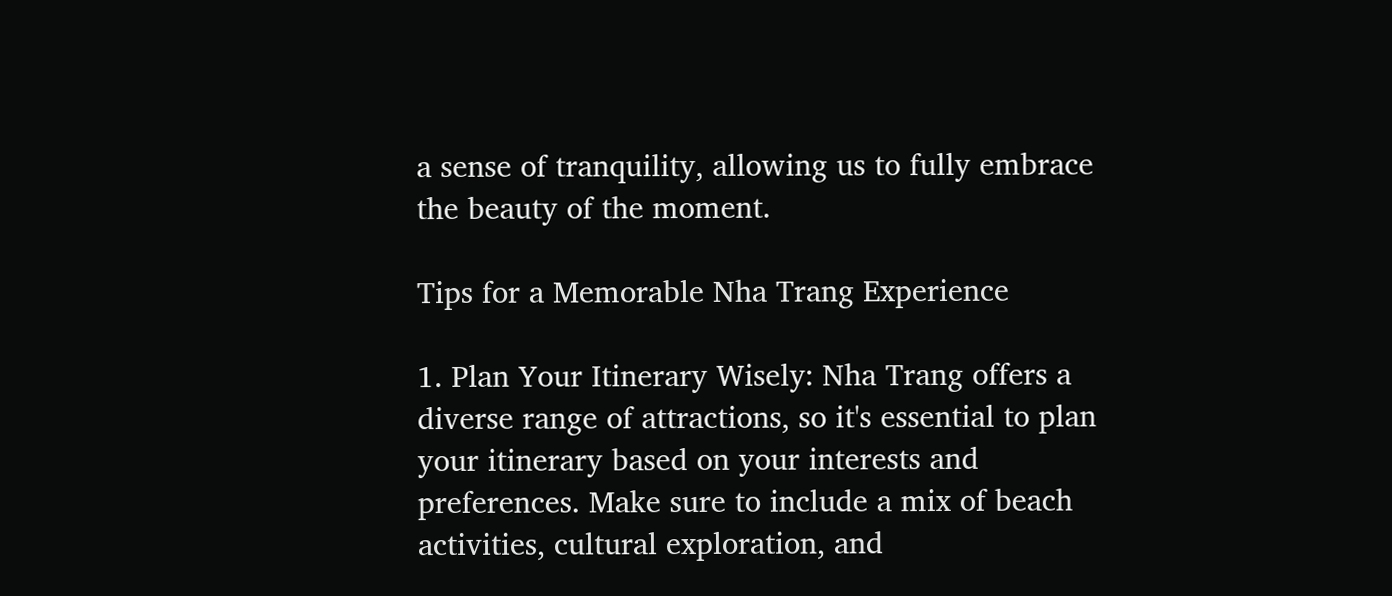a sense of tranquility, allowing us to fully embrace the beauty of the moment.

Tips for a Memorable Nha Trang Experience

1. Plan Your Itinerary Wisely: Nha Trang offers a diverse range of attractions, so it's essential to plan your itinerary based on your interests and preferences. Make sure to include a mix of beach activities, cultural exploration, and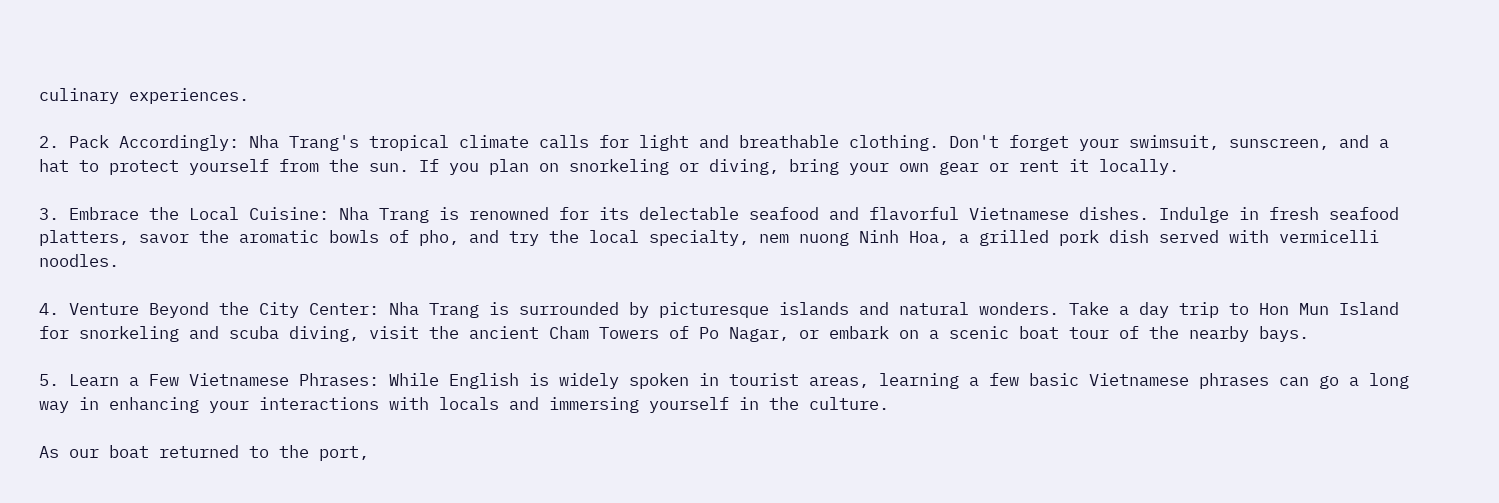culinary experiences.

2. Pack Accordingly: Nha Trang's tropical climate calls for light and breathable clothing. Don't forget your swimsuit, sunscreen, and a hat to protect yourself from the sun. If you plan on snorkeling or diving, bring your own gear or rent it locally.

3. Embrace the Local Cuisine: Nha Trang is renowned for its delectable seafood and flavorful Vietnamese dishes. Indulge in fresh seafood platters, savor the aromatic bowls of pho, and try the local specialty, nem nuong Ninh Hoa, a grilled pork dish served with vermicelli noodles.

4. Venture Beyond the City Center: Nha Trang is surrounded by picturesque islands and natural wonders. Take a day trip to Hon Mun Island for snorkeling and scuba diving, visit the ancient Cham Towers of Po Nagar, or embark on a scenic boat tour of the nearby bays.

5. Learn a Few Vietnamese Phrases: While English is widely spoken in tourist areas, learning a few basic Vietnamese phrases can go a long way in enhancing your interactions with locals and immersing yourself in the culture.

As our boat returned to the port,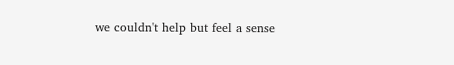we couldn't help but feel a sense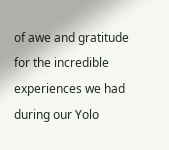of awe and gratitude for the incredible experiences we had during our Yolo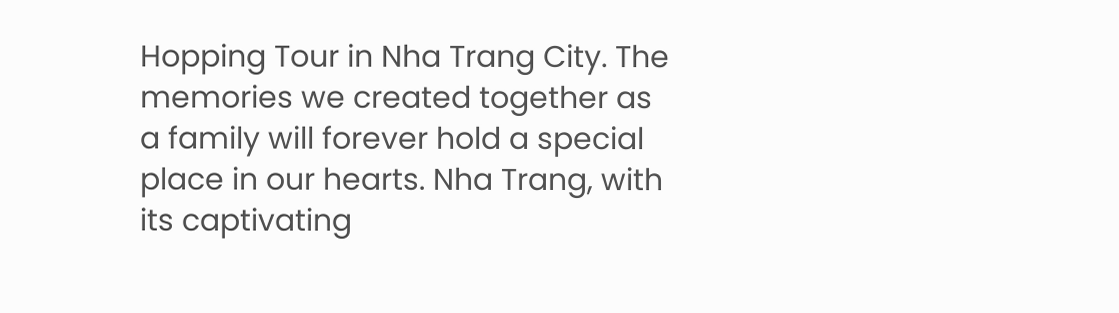Hopping Tour in Nha Trang City. The memories we created together as a family will forever hold a special place in our hearts. Nha Trang, with its captivating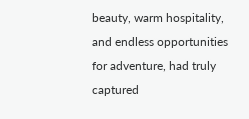beauty, warm hospitality, and endless opportunities for adventure, had truly captured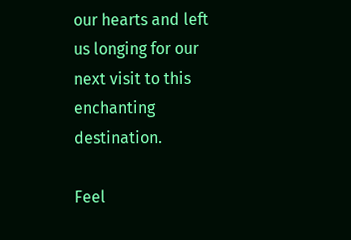our hearts and left us longing for our next visit to this enchanting destination.

Feel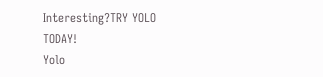Interesting?TRY YOLO TODAY!
Yolo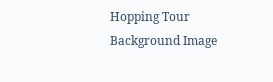Hopping Tour Background Image